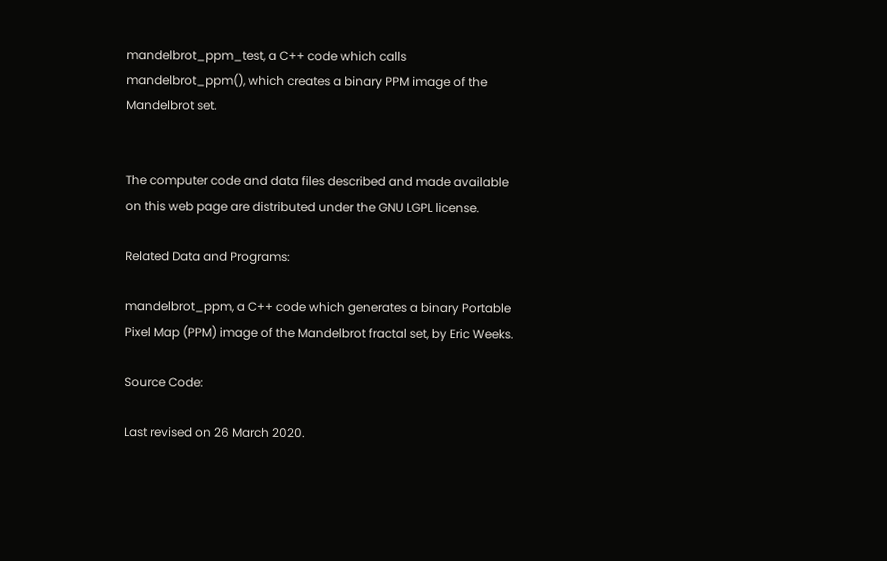mandelbrot_ppm_test, a C++ code which calls mandelbrot_ppm(), which creates a binary PPM image of the Mandelbrot set.


The computer code and data files described and made available on this web page are distributed under the GNU LGPL license.

Related Data and Programs:

mandelbrot_ppm, a C++ code which generates a binary Portable Pixel Map (PPM) image of the Mandelbrot fractal set, by Eric Weeks.

Source Code:

Last revised on 26 March 2020.